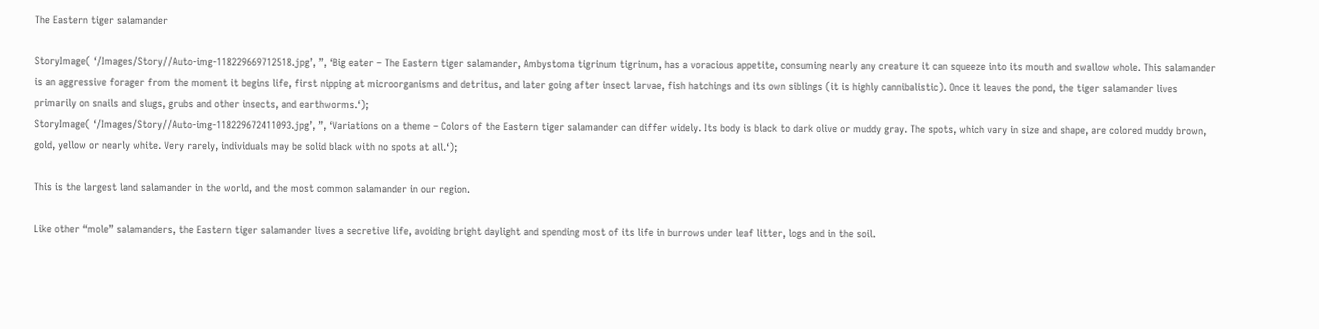The Eastern tiger salamander

StoryImage( ‘/Images/Story//Auto-img-118229669712518.jpg’, ”, ‘Big eater – The Eastern tiger salamander, Ambystoma tigrinum tigrinum, has a voracious appetite, consuming nearly any creature it can squeeze into its mouth and swallow whole. This salamander is an aggressive forager from the moment it begins life, first nipping at microorganisms and detritus, and later going after insect larvae, fish hatchings and its own siblings (it is highly cannibalistic). Once it leaves the pond, the tiger salamander lives primarily on snails and slugs, grubs and other insects, and earthworms.‘);
StoryImage( ‘/Images/Story//Auto-img-118229672411093.jpg’, ”, ‘Variations on a theme – Colors of the Eastern tiger salamander can differ widely. Its body is black to dark olive or muddy gray. The spots, which vary in size and shape, are colored muddy brown, gold, yellow or nearly white. Very rarely, individuals may be solid black with no spots at all.‘);

This is the largest land salamander in the world, and the most common salamander in our region.

Like other “mole” salamanders, the Eastern tiger salamander lives a secretive life, avoiding bright daylight and spending most of its life in burrows under leaf litter, logs and in the soil.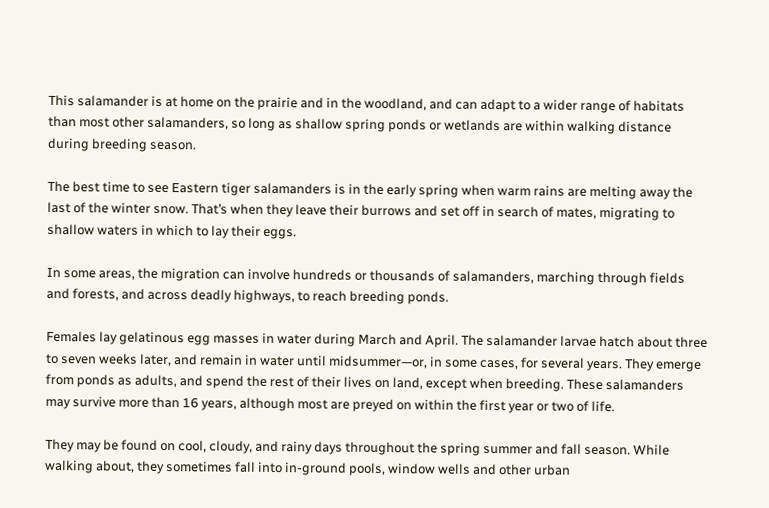This salamander is at home on the prairie and in the woodland, and can adapt to a wider range of habitats than most other salamanders, so long as shallow spring ponds or wetlands are within walking distance during breeding season.

The best time to see Eastern tiger salamanders is in the early spring when warm rains are melting away the last of the winter snow. That’s when they leave their burrows and set off in search of mates, migrating to shallow waters in which to lay their eggs.

In some areas, the migration can involve hundreds or thousands of salamanders, marching through fields and forests, and across deadly highways, to reach breeding ponds.

Females lay gelatinous egg masses in water during March and April. The salamander larvae hatch about three to seven weeks later, and remain in water until midsummer—or, in some cases, for several years. They emerge from ponds as adults, and spend the rest of their lives on land, except when breeding. These salamanders may survive more than 16 years, although most are preyed on within the first year or two of life.

They may be found on cool, cloudy, and rainy days throughout the spring summer and fall season. While walking about, they sometimes fall into in-ground pools, window wells and other urban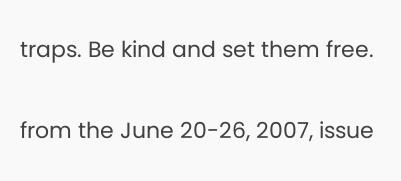traps. Be kind and set them free.

from the June 20-26, 2007, issue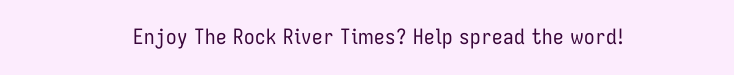Enjoy The Rock River Times? Help spread the word!